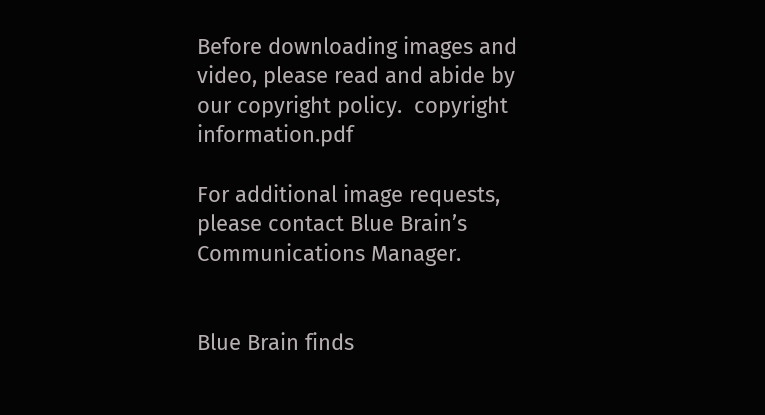Before downloading images and video, please read and abide by our copyright policy.  copyright information.pdf

For additional image requests, please contact Blue Brain’s Communications Manager.


Blue Brain finds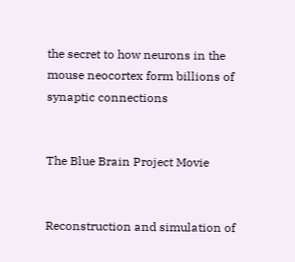the secret to how neurons in the mouse neocortex form billions of synaptic connections


The Blue Brain Project Movie


Reconstruction and simulation of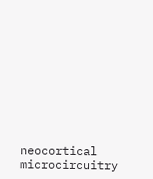neocortical microcircuitry